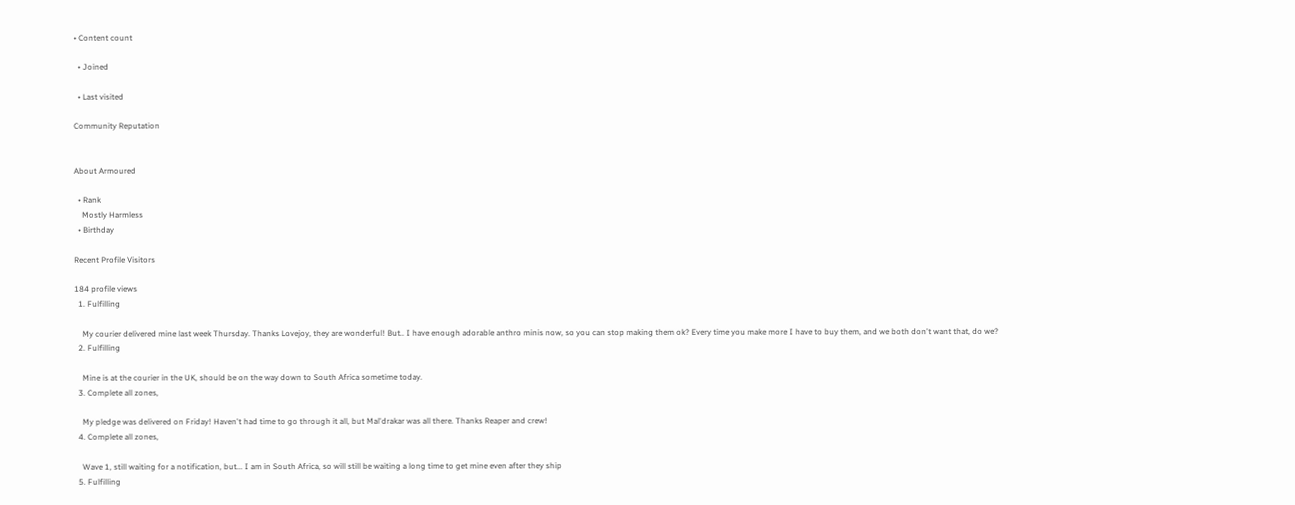• Content count

  • Joined

  • Last visited

Community Reputation


About Armoured

  • Rank
    Mostly Harmless
  • Birthday

Recent Profile Visitors

184 profile views
  1. Fulfilling

    My courier delivered mine last week Thursday. Thanks Lovejoy, they are wonderful! But.. I have enough adorable anthro minis now, so you can stop making them ok? Every time you make more I have to buy them, and we both don't want that, do we?
  2. Fulfilling

    Mine is at the courier in the UK, should be on the way down to South Africa sometime today.
  3. Complete all zones,

    My pledge was delivered on Friday! Haven't had time to go through it all, but Mal'drakar was all there. Thanks Reaper and crew!
  4. Complete all zones,

    Wave 1, still waiting for a notification, but... I am in South Africa, so will still be waiting a long time to get mine even after they ship
  5. Fulfilling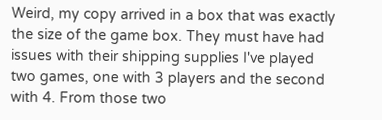Weird, my copy arrived in a box that was exactly the size of the game box. They must have had issues with their shipping supplies I've played two games, one with 3 players and the second with 4. From those two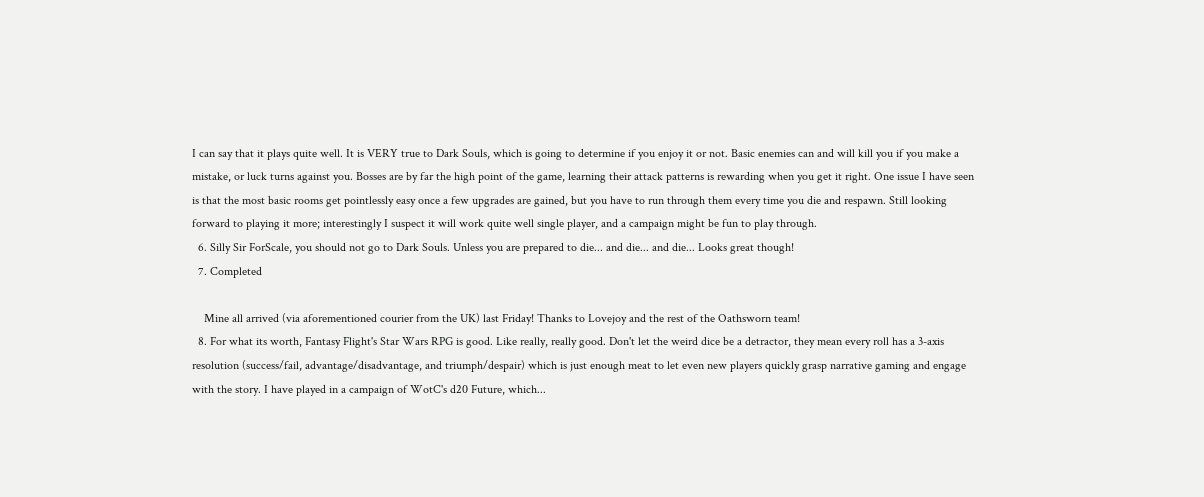I can say that it plays quite well. It is VERY true to Dark Souls, which is going to determine if you enjoy it or not. Basic enemies can and will kill you if you make a mistake, or luck turns against you. Bosses are by far the high point of the game, learning their attack patterns is rewarding when you get it right. One issue I have seen is that the most basic rooms get pointlessly easy once a few upgrades are gained, but you have to run through them every time you die and respawn. Still looking forward to playing it more; interestingly I suspect it will work quite well single player, and a campaign might be fun to play through.
  6. Silly Sir ForScale, you should not go to Dark Souls. Unless you are prepared to die... and die... and die... Looks great though!
  7. Completed

    Mine all arrived (via aforementioned courier from the UK) last Friday! Thanks to Lovejoy and the rest of the Oathsworn team!
  8. For what its worth, Fantasy Flight's Star Wars RPG is good. Like really, really good. Don't let the weird dice be a detractor, they mean every roll has a 3-axis resolution (success/fail, advantage/disadvantage, and triumph/despair) which is just enough meat to let even new players quickly grasp narrative gaming and engage with the story. I have played in a campaign of WotC's d20 Future, which...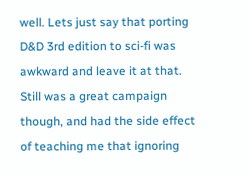well. Lets just say that porting D&D 3rd edition to sci-fi was awkward and leave it at that. Still was a great campaign though, and had the side effect of teaching me that ignoring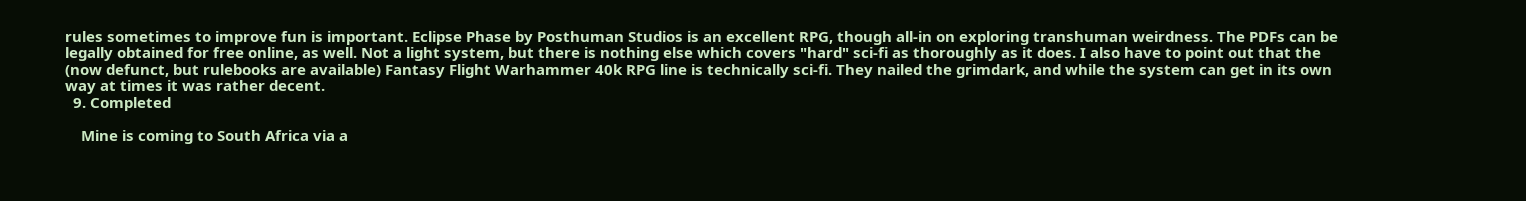rules sometimes to improve fun is important. Eclipse Phase by Posthuman Studios is an excellent RPG, though all-in on exploring transhuman weirdness. The PDFs can be legally obtained for free online, as well. Not a light system, but there is nothing else which covers "hard" sci-fi as thoroughly as it does. I also have to point out that the (now defunct, but rulebooks are available) Fantasy Flight Warhammer 40k RPG line is technically sci-fi. They nailed the grimdark, and while the system can get in its own way at times it was rather decent.
  9. Completed

    Mine is coming to South Africa via a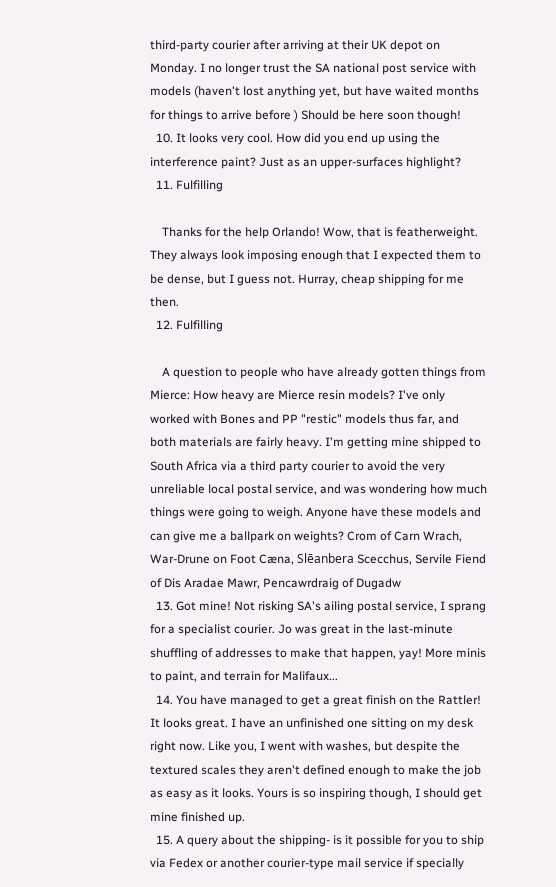third-party courier after arriving at their UK depot on Monday. I no longer trust the SA national post service with models (haven't lost anything yet, but have waited months for things to arrive before ) Should be here soon though!
  10. It looks very cool. How did you end up using the interference paint? Just as an upper-surfaces highlight?
  11. Fulfilling

    Thanks for the help Orlando! Wow, that is featherweight. They always look imposing enough that I expected them to be dense, but I guess not. Hurray, cheap shipping for me then.
  12. Fulfilling

    A question to people who have already gotten things from Mierce: How heavy are Mierce resin models? I've only worked with Bones and PP "restic" models thus far, and both materials are fairly heavy. I'm getting mine shipped to South Africa via a third party courier to avoid the very unreliable local postal service, and was wondering how much things were going to weigh. Anyone have these models and can give me a ballpark on weights? Crom of Carn Wrach, War-Drune on Foot Cæna, Slēanbera Scecchus, Servile Fiend of Dis Aradae Mawr, Pencawrdraig of Dugadw
  13. Got mine! Not risking SA's ailing postal service, I sprang for a specialist courier. Jo was great in the last-minute shuffling of addresses to make that happen, yay! More minis to paint, and terrain for Malifaux...
  14. You have managed to get a great finish on the Rattler! It looks great. I have an unfinished one sitting on my desk right now. Like you, I went with washes, but despite the textured scales they aren't defined enough to make the job as easy as it looks. Yours is so inspiring though, I should get mine finished up.
  15. A query about the shipping- is it possible for you to ship via Fedex or another courier-type mail service if specially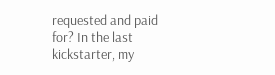requested and paid for? In the last kickstarter, my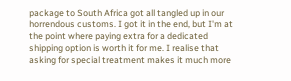package to South Africa got all tangled up in our horrendous customs. I got it in the end, but I'm at the point where paying extra for a dedicated shipping option is worth it for me. I realise that asking for special treatment makes it much more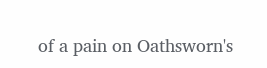of a pain on Oathsworn's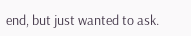end, but just wanted to ask.